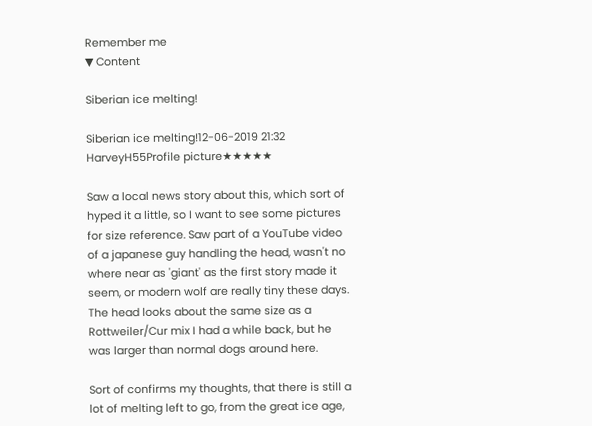Remember me
▼ Content

Siberian ice melting!

Siberian ice melting!12-06-2019 21:32
HarveyH55Profile picture★★★★★

Saw a local news story about this, which sort of hyped it a little, so I want to see some pictures for size reference. Saw part of a YouTube video of a japanese guy handling the head, wasn't no where near as 'giant' as the first story made it seem, or modern wolf are really tiny these days. The head looks about the same size as a Rottweiler/Cur mix I had a while back, but he was larger than normal dogs around here.

Sort of confirms my thoughts, that there is still a lot of melting left to go, from the great ice age,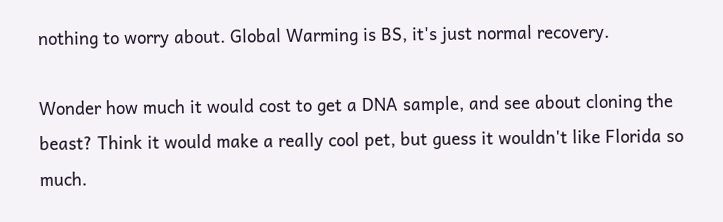nothing to worry about. Global Warming is BS, it's just normal recovery.

Wonder how much it would cost to get a DNA sample, and see about cloning the beast? Think it would make a really cool pet, but guess it wouldn't like Florida so much.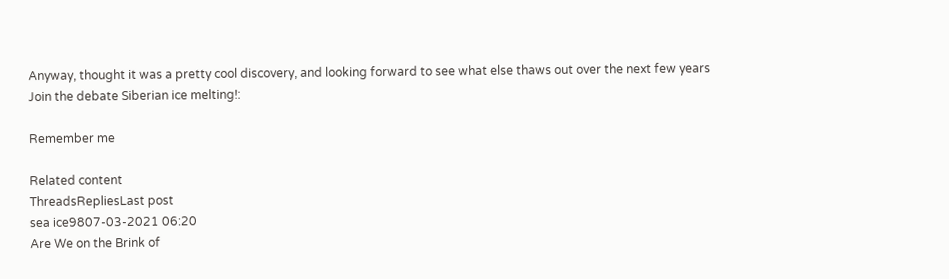Anyway, thought it was a pretty cool discovery, and looking forward to see what else thaws out over the next few years
Join the debate Siberian ice melting!:

Remember me

Related content
ThreadsRepliesLast post
sea ice9807-03-2021 06:20
Are We on the Brink of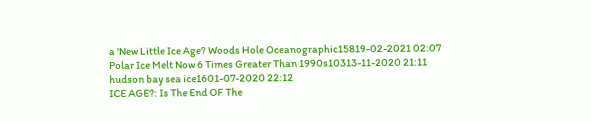a 'New Little Ice Age? Woods Hole Oceanographic15819-02-2021 02:07
Polar Ice Melt Now 6 Times Greater Than 1990s10313-11-2020 21:11
hudson bay sea ice1601-07-2020 22:12
ICE AGE?: Is The End OF The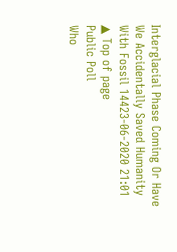Interglacial Phase Coming Or Have We Accidentally Saved Humanity With Fossil 14423-06-2020 21:01
▲ Top of page
Public Poll
Who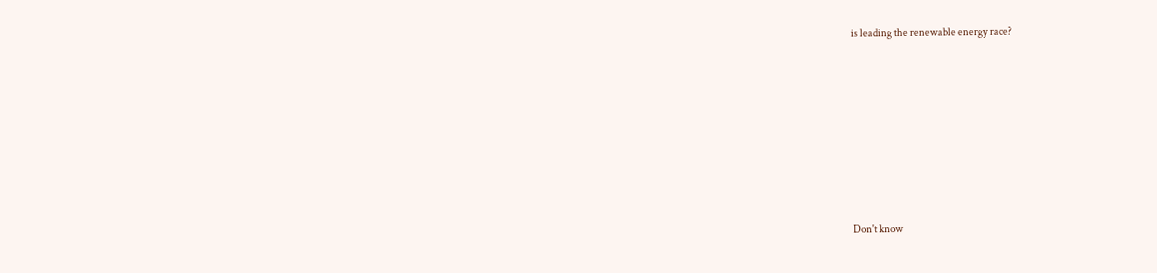is leading the renewable energy race?








Don't know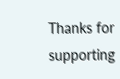Thanks for supporting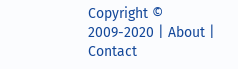Copyright © 2009-2020 | About | Contact